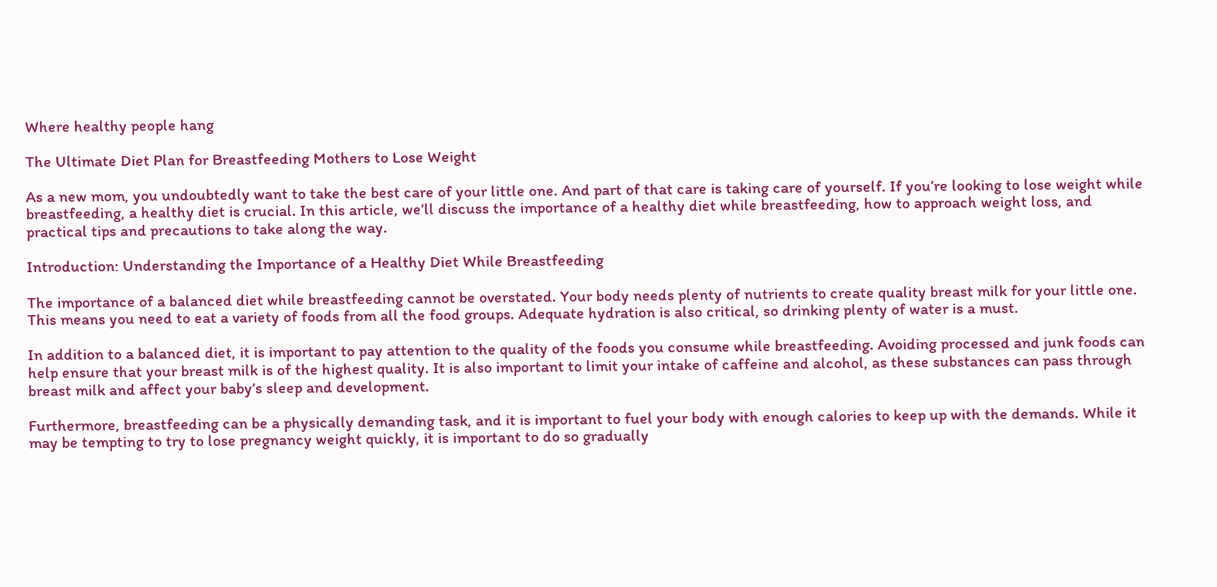Where healthy people hang

The Ultimate Diet Plan for Breastfeeding Mothers to Lose Weight

As a new mom, you undoubtedly want to take the best care of your little one. And part of that care is taking care of yourself. If you’re looking to lose weight while breastfeeding, a healthy diet is crucial. In this article, we’ll discuss the importance of a healthy diet while breastfeeding, how to approach weight loss, and practical tips and precautions to take along the way.

Introduction: Understanding the Importance of a Healthy Diet While Breastfeeding

The importance of a balanced diet while breastfeeding cannot be overstated. Your body needs plenty of nutrients to create quality breast milk for your little one. This means you need to eat a variety of foods from all the food groups. Adequate hydration is also critical, so drinking plenty of water is a must.

In addition to a balanced diet, it is important to pay attention to the quality of the foods you consume while breastfeeding. Avoiding processed and junk foods can help ensure that your breast milk is of the highest quality. It is also important to limit your intake of caffeine and alcohol, as these substances can pass through breast milk and affect your baby’s sleep and development.

Furthermore, breastfeeding can be a physically demanding task, and it is important to fuel your body with enough calories to keep up with the demands. While it may be tempting to try to lose pregnancy weight quickly, it is important to do so gradually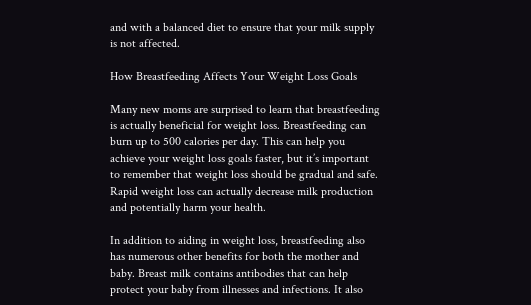and with a balanced diet to ensure that your milk supply is not affected.

How Breastfeeding Affects Your Weight Loss Goals

Many new moms are surprised to learn that breastfeeding is actually beneficial for weight loss. Breastfeeding can burn up to 500 calories per day. This can help you achieve your weight loss goals faster, but it’s important to remember that weight loss should be gradual and safe. Rapid weight loss can actually decrease milk production and potentially harm your health.

In addition to aiding in weight loss, breastfeeding also has numerous other benefits for both the mother and baby. Breast milk contains antibodies that can help protect your baby from illnesses and infections. It also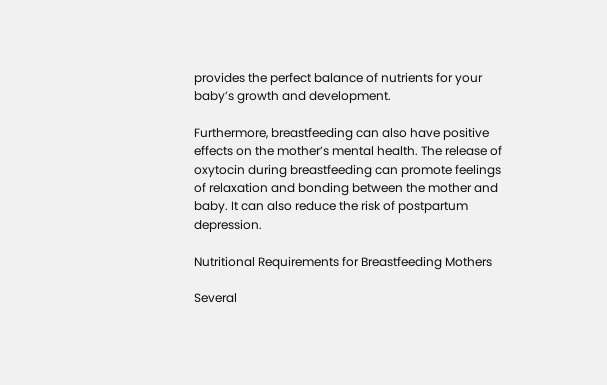provides the perfect balance of nutrients for your baby’s growth and development.

Furthermore, breastfeeding can also have positive effects on the mother’s mental health. The release of oxytocin during breastfeeding can promote feelings of relaxation and bonding between the mother and baby. It can also reduce the risk of postpartum depression.

Nutritional Requirements for Breastfeeding Mothers

Several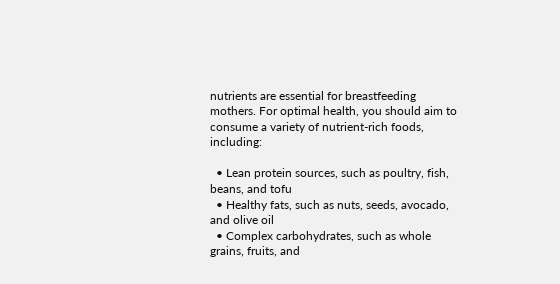nutrients are essential for breastfeeding mothers. For optimal health, you should aim to consume a variety of nutrient-rich foods, including:

  • Lean protein sources, such as poultry, fish, beans, and tofu
  • Healthy fats, such as nuts, seeds, avocado, and olive oil
  • Complex carbohydrates, such as whole grains, fruits, and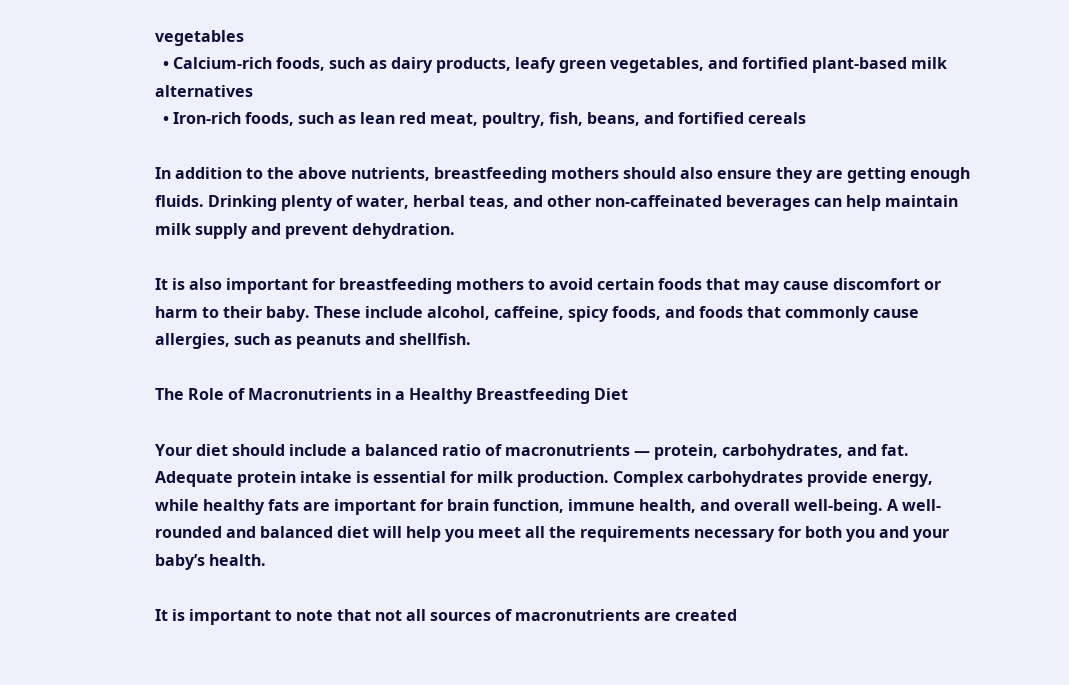vegetables
  • Calcium-rich foods, such as dairy products, leafy green vegetables, and fortified plant-based milk alternatives
  • Iron-rich foods, such as lean red meat, poultry, fish, beans, and fortified cereals

In addition to the above nutrients, breastfeeding mothers should also ensure they are getting enough fluids. Drinking plenty of water, herbal teas, and other non-caffeinated beverages can help maintain milk supply and prevent dehydration.

It is also important for breastfeeding mothers to avoid certain foods that may cause discomfort or harm to their baby. These include alcohol, caffeine, spicy foods, and foods that commonly cause allergies, such as peanuts and shellfish.

The Role of Macronutrients in a Healthy Breastfeeding Diet

Your diet should include a balanced ratio of macronutrients — protein, carbohydrates, and fat. Adequate protein intake is essential for milk production. Complex carbohydrates provide energy, while healthy fats are important for brain function, immune health, and overall well-being. A well-rounded and balanced diet will help you meet all the requirements necessary for both you and your baby’s health.

It is important to note that not all sources of macronutrients are created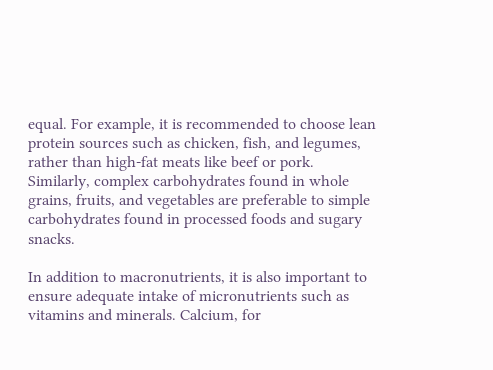equal. For example, it is recommended to choose lean protein sources such as chicken, fish, and legumes, rather than high-fat meats like beef or pork. Similarly, complex carbohydrates found in whole grains, fruits, and vegetables are preferable to simple carbohydrates found in processed foods and sugary snacks.

In addition to macronutrients, it is also important to ensure adequate intake of micronutrients such as vitamins and minerals. Calcium, for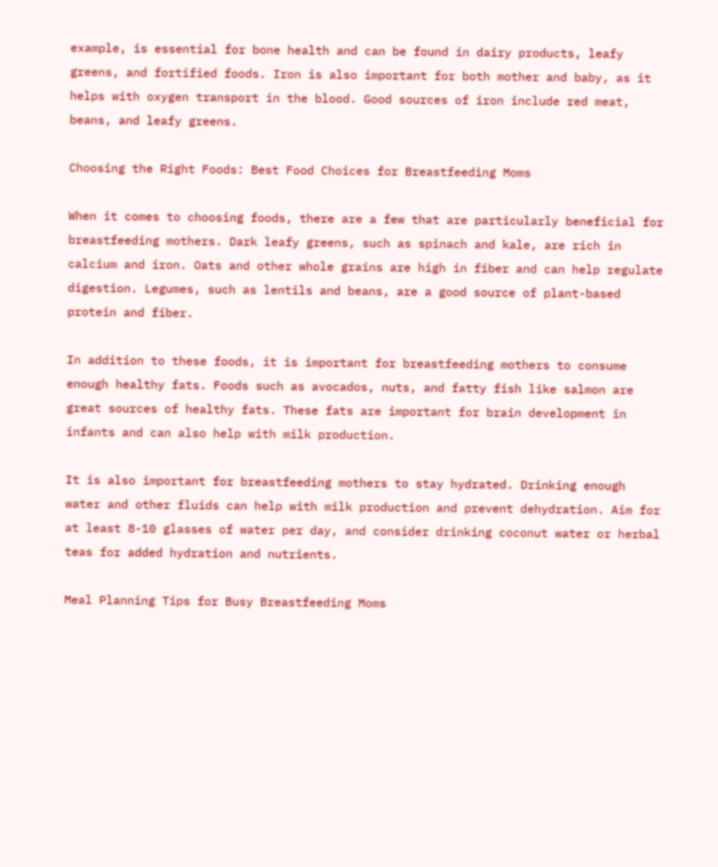example, is essential for bone health and can be found in dairy products, leafy greens, and fortified foods. Iron is also important for both mother and baby, as it helps with oxygen transport in the blood. Good sources of iron include red meat, beans, and leafy greens.

Choosing the Right Foods: Best Food Choices for Breastfeeding Moms

When it comes to choosing foods, there are a few that are particularly beneficial for breastfeeding mothers. Dark leafy greens, such as spinach and kale, are rich in calcium and iron. Oats and other whole grains are high in fiber and can help regulate digestion. Legumes, such as lentils and beans, are a good source of plant-based protein and fiber.

In addition to these foods, it is important for breastfeeding mothers to consume enough healthy fats. Foods such as avocados, nuts, and fatty fish like salmon are great sources of healthy fats. These fats are important for brain development in infants and can also help with milk production.

It is also important for breastfeeding mothers to stay hydrated. Drinking enough water and other fluids can help with milk production and prevent dehydration. Aim for at least 8-10 glasses of water per day, and consider drinking coconut water or herbal teas for added hydration and nutrients.

Meal Planning Tips for Busy Breastfeeding Moms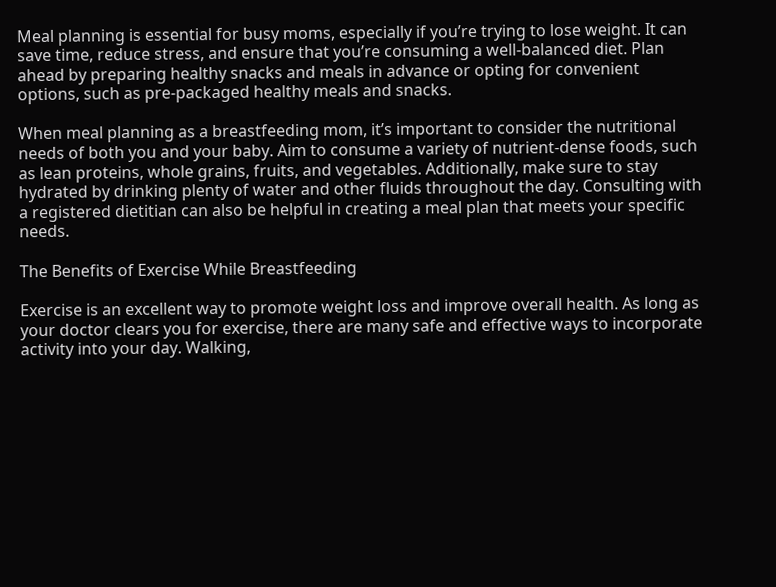Meal planning is essential for busy moms, especially if you’re trying to lose weight. It can save time, reduce stress, and ensure that you’re consuming a well-balanced diet. Plan ahead by preparing healthy snacks and meals in advance or opting for convenient options, such as pre-packaged healthy meals and snacks.

When meal planning as a breastfeeding mom, it’s important to consider the nutritional needs of both you and your baby. Aim to consume a variety of nutrient-dense foods, such as lean proteins, whole grains, fruits, and vegetables. Additionally, make sure to stay hydrated by drinking plenty of water and other fluids throughout the day. Consulting with a registered dietitian can also be helpful in creating a meal plan that meets your specific needs.

The Benefits of Exercise While Breastfeeding

Exercise is an excellent way to promote weight loss and improve overall health. As long as your doctor clears you for exercise, there are many safe and effective ways to incorporate activity into your day. Walking,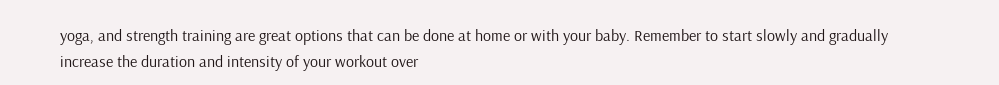yoga, and strength training are great options that can be done at home or with your baby. Remember to start slowly and gradually increase the duration and intensity of your workout over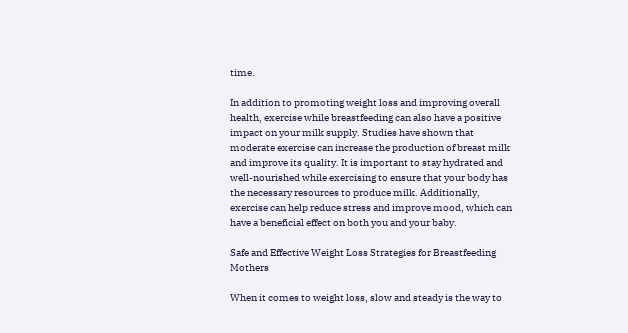time.

In addition to promoting weight loss and improving overall health, exercise while breastfeeding can also have a positive impact on your milk supply. Studies have shown that moderate exercise can increase the production of breast milk and improve its quality. It is important to stay hydrated and well-nourished while exercising to ensure that your body has the necessary resources to produce milk. Additionally, exercise can help reduce stress and improve mood, which can have a beneficial effect on both you and your baby.

Safe and Effective Weight Loss Strategies for Breastfeeding Mothers

When it comes to weight loss, slow and steady is the way to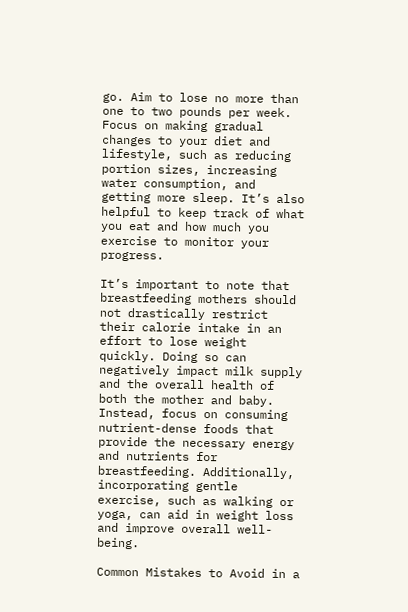go. Aim to lose no more than one to two pounds per week. Focus on making gradual changes to your diet and lifestyle, such as reducing portion sizes, increasing water consumption, and getting more sleep. It’s also helpful to keep track of what you eat and how much you exercise to monitor your progress.

It’s important to note that breastfeeding mothers should not drastically restrict their calorie intake in an effort to lose weight quickly. Doing so can negatively impact milk supply and the overall health of both the mother and baby. Instead, focus on consuming nutrient-dense foods that provide the necessary energy and nutrients for breastfeeding. Additionally, incorporating gentle exercise, such as walking or yoga, can aid in weight loss and improve overall well-being.

Common Mistakes to Avoid in a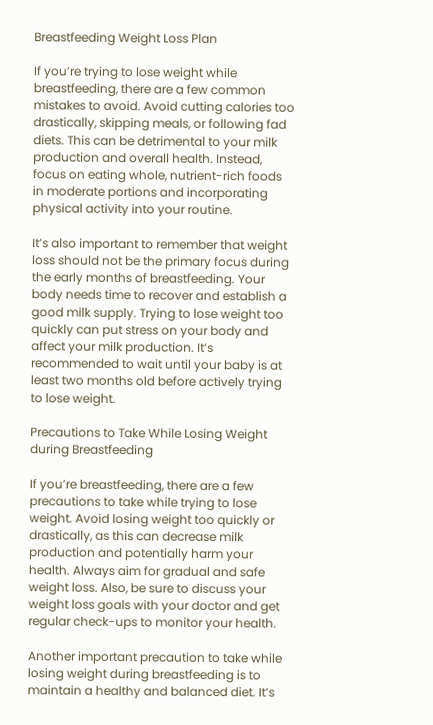Breastfeeding Weight Loss Plan

If you’re trying to lose weight while breastfeeding, there are a few common mistakes to avoid. Avoid cutting calories too drastically, skipping meals, or following fad diets. This can be detrimental to your milk production and overall health. Instead, focus on eating whole, nutrient-rich foods in moderate portions and incorporating physical activity into your routine.

It’s also important to remember that weight loss should not be the primary focus during the early months of breastfeeding. Your body needs time to recover and establish a good milk supply. Trying to lose weight too quickly can put stress on your body and affect your milk production. It’s recommended to wait until your baby is at least two months old before actively trying to lose weight.

Precautions to Take While Losing Weight during Breastfeeding

If you’re breastfeeding, there are a few precautions to take while trying to lose weight. Avoid losing weight too quickly or drastically, as this can decrease milk production and potentially harm your health. Always aim for gradual and safe weight loss. Also, be sure to discuss your weight loss goals with your doctor and get regular check-ups to monitor your health.

Another important precaution to take while losing weight during breastfeeding is to maintain a healthy and balanced diet. It’s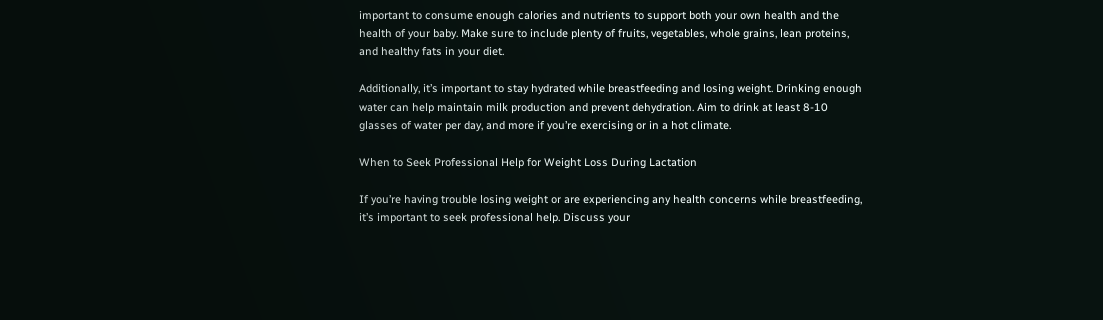important to consume enough calories and nutrients to support both your own health and the health of your baby. Make sure to include plenty of fruits, vegetables, whole grains, lean proteins, and healthy fats in your diet.

Additionally, it’s important to stay hydrated while breastfeeding and losing weight. Drinking enough water can help maintain milk production and prevent dehydration. Aim to drink at least 8-10 glasses of water per day, and more if you’re exercising or in a hot climate.

When to Seek Professional Help for Weight Loss During Lactation

If you’re having trouble losing weight or are experiencing any health concerns while breastfeeding, it’s important to seek professional help. Discuss your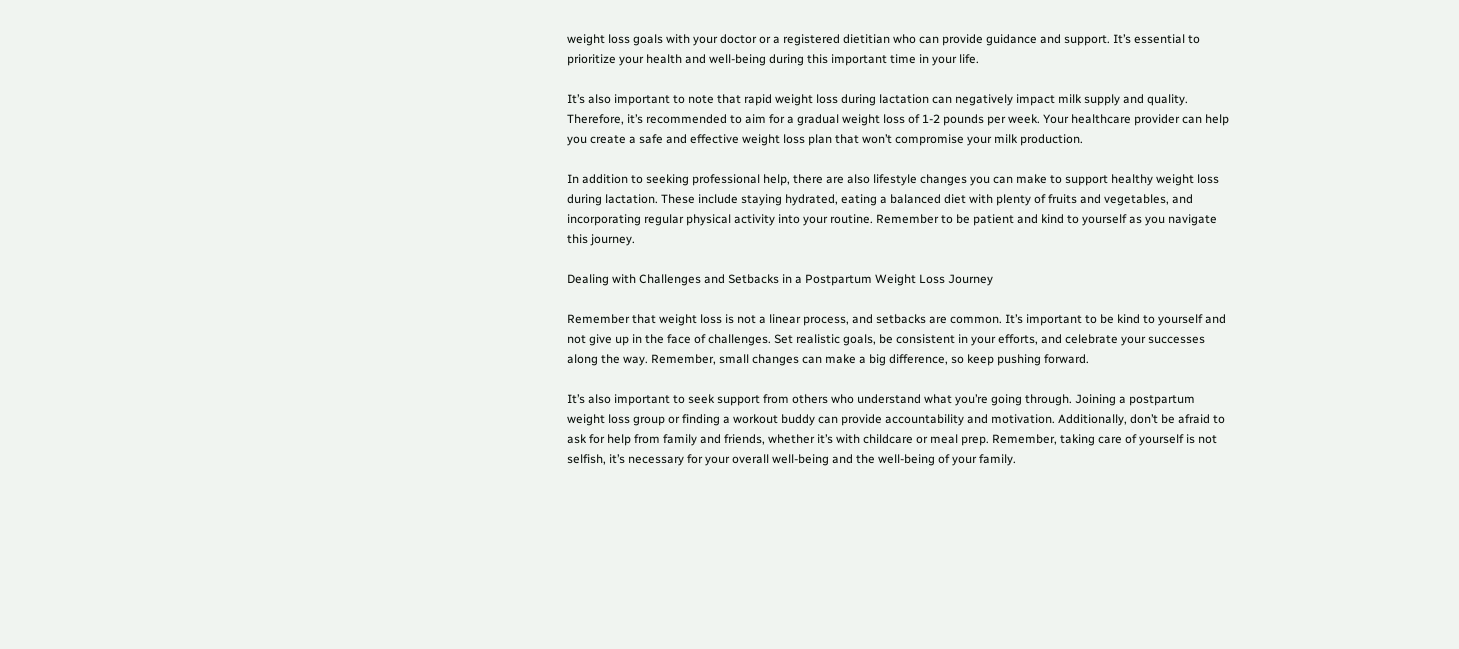weight loss goals with your doctor or a registered dietitian who can provide guidance and support. It’s essential to prioritize your health and well-being during this important time in your life.

It’s also important to note that rapid weight loss during lactation can negatively impact milk supply and quality. Therefore, it’s recommended to aim for a gradual weight loss of 1-2 pounds per week. Your healthcare provider can help you create a safe and effective weight loss plan that won’t compromise your milk production.

In addition to seeking professional help, there are also lifestyle changes you can make to support healthy weight loss during lactation. These include staying hydrated, eating a balanced diet with plenty of fruits and vegetables, and incorporating regular physical activity into your routine. Remember to be patient and kind to yourself as you navigate this journey.

Dealing with Challenges and Setbacks in a Postpartum Weight Loss Journey

Remember that weight loss is not a linear process, and setbacks are common. It’s important to be kind to yourself and not give up in the face of challenges. Set realistic goals, be consistent in your efforts, and celebrate your successes along the way. Remember, small changes can make a big difference, so keep pushing forward.

It’s also important to seek support from others who understand what you’re going through. Joining a postpartum weight loss group or finding a workout buddy can provide accountability and motivation. Additionally, don’t be afraid to ask for help from family and friends, whether it’s with childcare or meal prep. Remember, taking care of yourself is not selfish, it’s necessary for your overall well-being and the well-being of your family.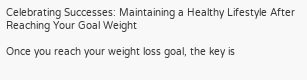Celebrating Successes: Maintaining a Healthy Lifestyle After Reaching Your Goal Weight

Once you reach your weight loss goal, the key is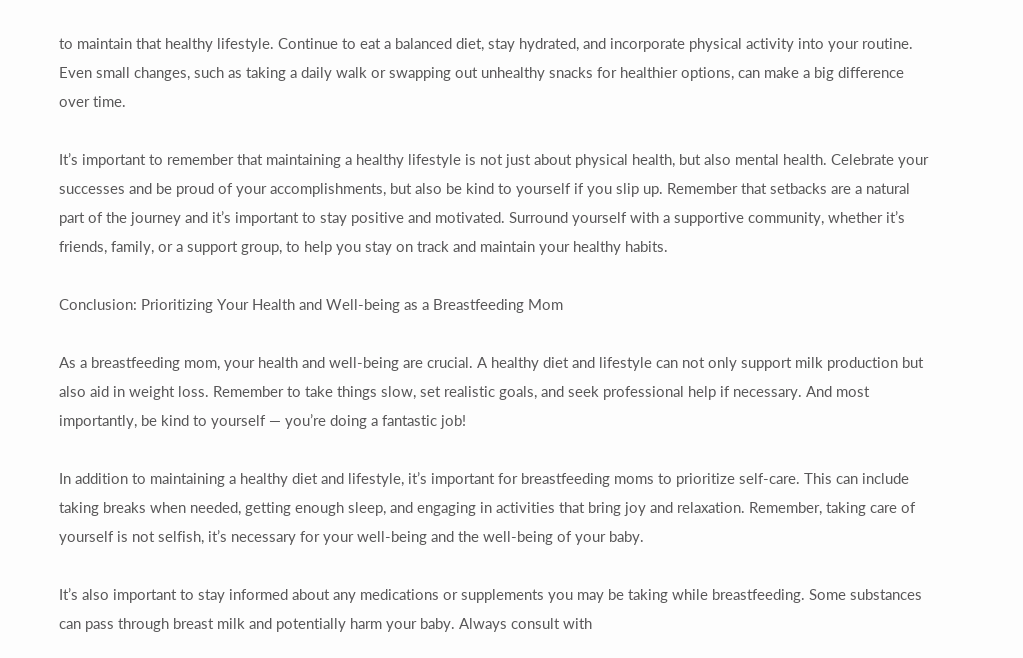to maintain that healthy lifestyle. Continue to eat a balanced diet, stay hydrated, and incorporate physical activity into your routine. Even small changes, such as taking a daily walk or swapping out unhealthy snacks for healthier options, can make a big difference over time.

It’s important to remember that maintaining a healthy lifestyle is not just about physical health, but also mental health. Celebrate your successes and be proud of your accomplishments, but also be kind to yourself if you slip up. Remember that setbacks are a natural part of the journey and it’s important to stay positive and motivated. Surround yourself with a supportive community, whether it’s friends, family, or a support group, to help you stay on track and maintain your healthy habits.

Conclusion: Prioritizing Your Health and Well-being as a Breastfeeding Mom

As a breastfeeding mom, your health and well-being are crucial. A healthy diet and lifestyle can not only support milk production but also aid in weight loss. Remember to take things slow, set realistic goals, and seek professional help if necessary. And most importantly, be kind to yourself — you’re doing a fantastic job!

In addition to maintaining a healthy diet and lifestyle, it’s important for breastfeeding moms to prioritize self-care. This can include taking breaks when needed, getting enough sleep, and engaging in activities that bring joy and relaxation. Remember, taking care of yourself is not selfish, it’s necessary for your well-being and the well-being of your baby.

It’s also important to stay informed about any medications or supplements you may be taking while breastfeeding. Some substances can pass through breast milk and potentially harm your baby. Always consult with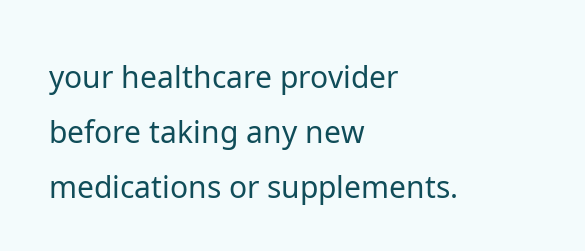your healthcare provider before taking any new medications or supplements.